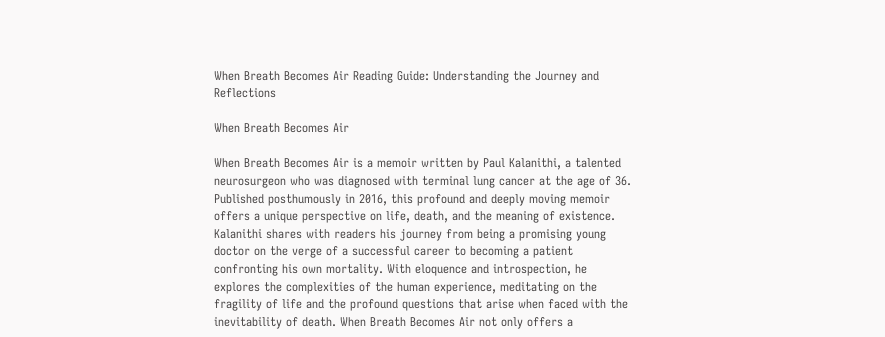When Breath Becomes Air Reading Guide: Understanding the Journey and Reflections

When Breath Becomes Air

When Breath Becomes Air is a memoir written by Paul Kalanithi, a talented neurosurgeon who was diagnosed with terminal lung cancer at the age of 36. Published posthumously in 2016, this profound and deeply moving memoir offers a unique perspective on life, death, and the meaning of existence. Kalanithi shares with readers his journey from being a promising young doctor on the verge of a successful career to becoming a patient confronting his own mortality. With eloquence and introspection, he explores the complexities of the human experience, meditating on the fragility of life and the profound questions that arise when faced with the inevitability of death. When Breath Becomes Air not only offers a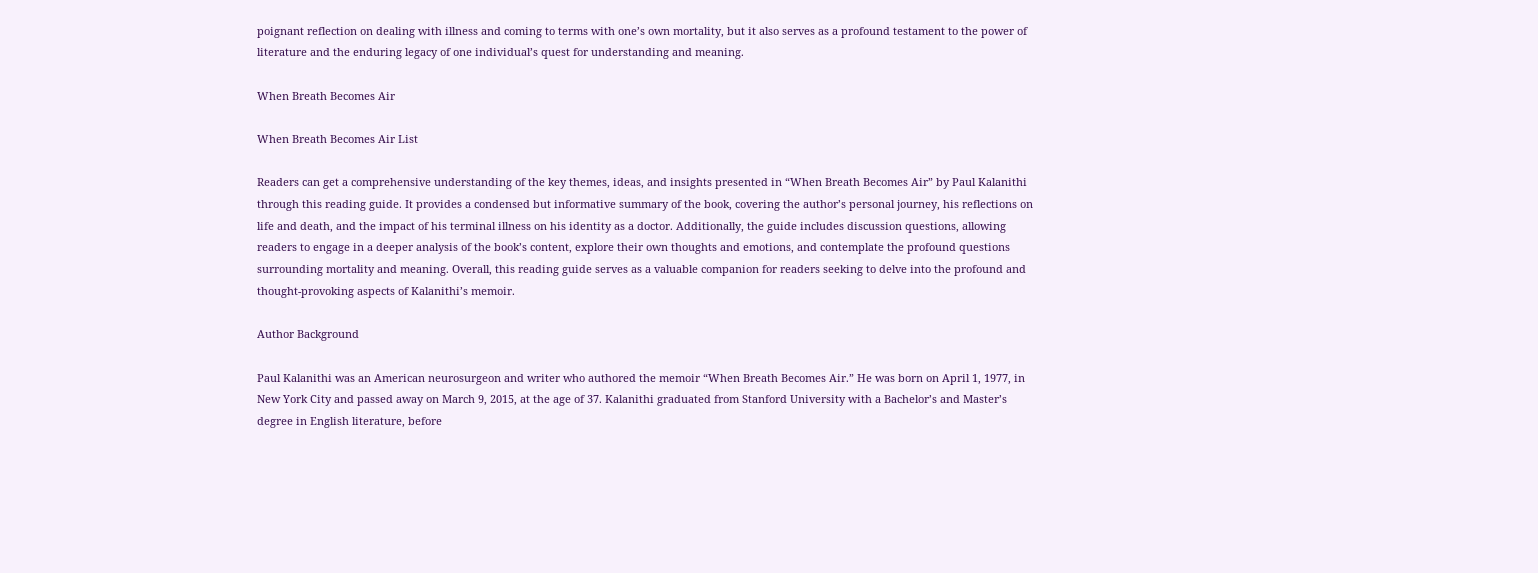poignant reflection on dealing with illness and coming to terms with one’s own mortality, but it also serves as a profound testament to the power of literature and the enduring legacy of one individual’s quest for understanding and meaning.

When Breath Becomes Air

When Breath Becomes Air List

Readers can get a comprehensive understanding of the key themes, ideas, and insights presented in “When Breath Becomes Air” by Paul Kalanithi through this reading guide. It provides a condensed but informative summary of the book, covering the author’s personal journey, his reflections on life and death, and the impact of his terminal illness on his identity as a doctor. Additionally, the guide includes discussion questions, allowing readers to engage in a deeper analysis of the book’s content, explore their own thoughts and emotions, and contemplate the profound questions surrounding mortality and meaning. Overall, this reading guide serves as a valuable companion for readers seeking to delve into the profound and thought-provoking aspects of Kalanithi’s memoir.

Author Background

Paul Kalanithi was an American neurosurgeon and writer who authored the memoir “When Breath Becomes Air.” He was born on April 1, 1977, in New York City and passed away on March 9, 2015, at the age of 37. Kalanithi graduated from Stanford University with a Bachelor’s and Master’s degree in English literature, before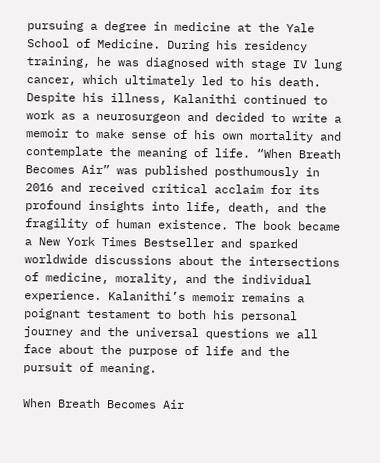pursuing a degree in medicine at the Yale School of Medicine. During his residency training, he was diagnosed with stage IV lung cancer, which ultimately led to his death. Despite his illness, Kalanithi continued to work as a neurosurgeon and decided to write a memoir to make sense of his own mortality and contemplate the meaning of life. “When Breath Becomes Air” was published posthumously in 2016 and received critical acclaim for its profound insights into life, death, and the fragility of human existence. The book became a New York Times Bestseller and sparked worldwide discussions about the intersections of medicine, morality, and the individual experience. Kalanithi’s memoir remains a poignant testament to both his personal journey and the universal questions we all face about the purpose of life and the pursuit of meaning.

When Breath Becomes Air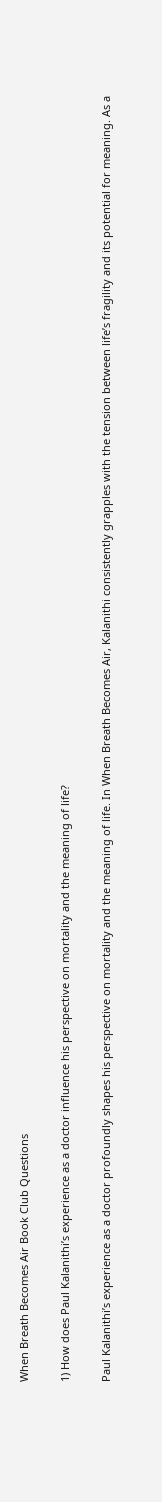When Breath Becomes Air Book Club Questions

1) How does Paul Kalanithi’s experience as a doctor influence his perspective on mortality and the meaning of life?

Paul Kalanithi’s experience as a doctor profoundly shapes his perspective on mortality and the meaning of life. In When Breath Becomes Air, Kalanithi consistently grapples with the tension between life’s fragility and its potential for meaning. As a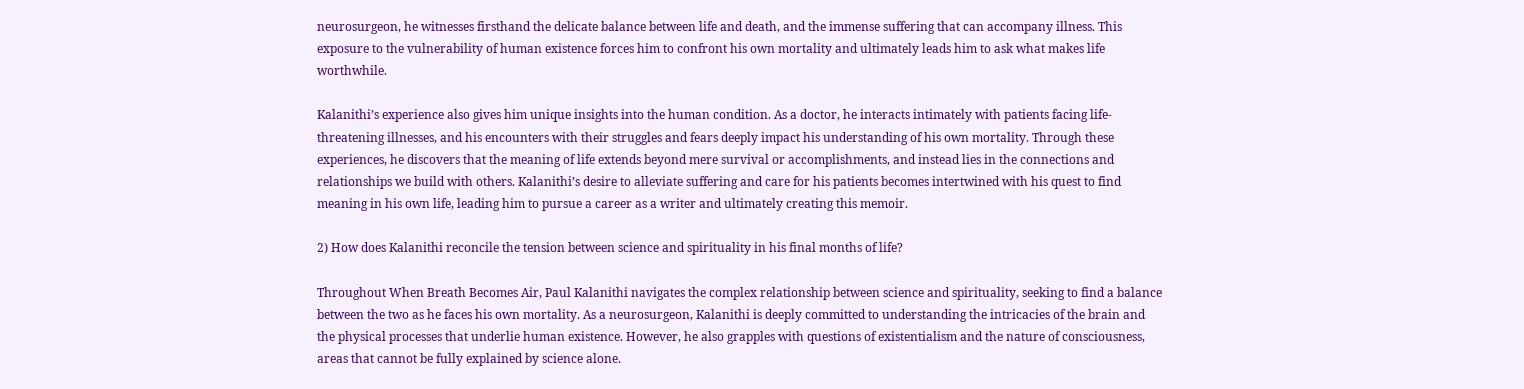neurosurgeon, he witnesses firsthand the delicate balance between life and death, and the immense suffering that can accompany illness. This exposure to the vulnerability of human existence forces him to confront his own mortality and ultimately leads him to ask what makes life worthwhile.

Kalanithi’s experience also gives him unique insights into the human condition. As a doctor, he interacts intimately with patients facing life-threatening illnesses, and his encounters with their struggles and fears deeply impact his understanding of his own mortality. Through these experiences, he discovers that the meaning of life extends beyond mere survival or accomplishments, and instead lies in the connections and relationships we build with others. Kalanithi’s desire to alleviate suffering and care for his patients becomes intertwined with his quest to find meaning in his own life, leading him to pursue a career as a writer and ultimately creating this memoir.

2) How does Kalanithi reconcile the tension between science and spirituality in his final months of life?

Throughout When Breath Becomes Air, Paul Kalanithi navigates the complex relationship between science and spirituality, seeking to find a balance between the two as he faces his own mortality. As a neurosurgeon, Kalanithi is deeply committed to understanding the intricacies of the brain and the physical processes that underlie human existence. However, he also grapples with questions of existentialism and the nature of consciousness, areas that cannot be fully explained by science alone.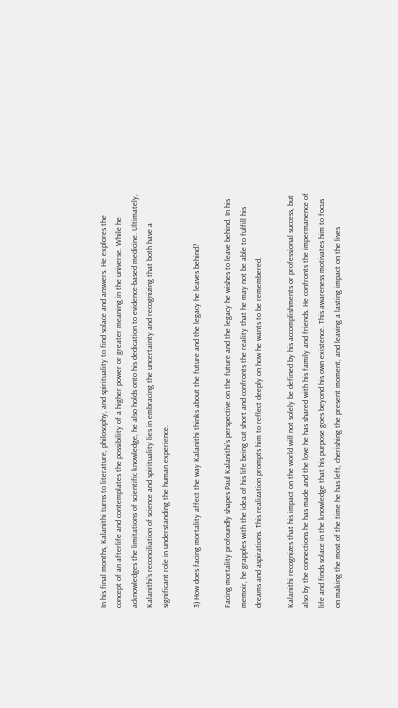In his final months, Kalanithi turns to literature, philosophy, and spirituality to find solace and answers. He explores the concept of an afterlife and contemplates the possibility of a higher power or greater meaning in the universe. While he acknowledges the limitations of scientific knowledge, he also holds onto his dedication to evidence-based medicine. Ultimately, Kalanithi’s reconciliation of science and spirituality lies in embracing the uncertainty and recognizing that both have a significant role in understanding the human experience.

3) How does facing mortality affect the way Kalanithi thinks about the future and the legacy he leaves behind?

Facing mortality profoundly shapes Paul Kalanithi’s perspective on the future and the legacy he wishes to leave behind. In his memoir, he grapples with the idea of his life being cut short and confronts the reality that he may not be able to fulfill his dreams and aspirations. This realization prompts him to reflect deeply on how he wants to be remembered.

Kalanithi recognizes that his impact on the world will not solely be defined by his accomplishments or professional success, but also by the connections he has made and the love he has shared with his family and friends. He confronts the impermanence of life and finds solace in the knowledge that his purpose goes beyond his own existence. This awareness motivates him to focus on making the most of the time he has left, cherishing the present moment, and leaving a lasting impact on the lives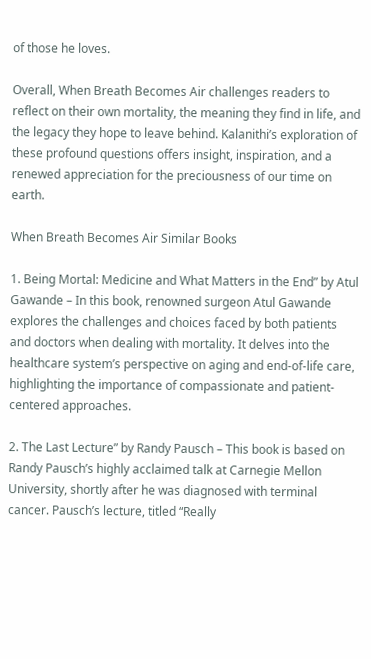of those he loves.

Overall, When Breath Becomes Air challenges readers to reflect on their own mortality, the meaning they find in life, and the legacy they hope to leave behind. Kalanithi’s exploration of these profound questions offers insight, inspiration, and a renewed appreciation for the preciousness of our time on earth.

When Breath Becomes Air Similar Books

1. Being Mortal: Medicine and What Matters in the End” by Atul Gawande – In this book, renowned surgeon Atul Gawande explores the challenges and choices faced by both patients and doctors when dealing with mortality. It delves into the healthcare system’s perspective on aging and end-of-life care, highlighting the importance of compassionate and patient-centered approaches.

2. The Last Lecture” by Randy Pausch – This book is based on Randy Pausch’s highly acclaimed talk at Carnegie Mellon University, shortly after he was diagnosed with terminal cancer. Pausch’s lecture, titled “Really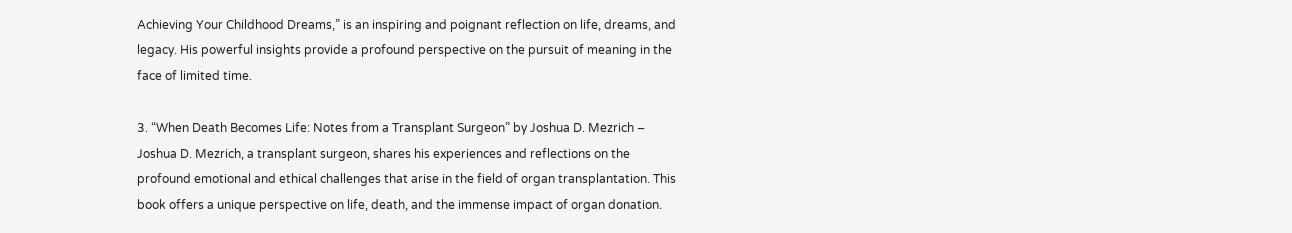Achieving Your Childhood Dreams,” is an inspiring and poignant reflection on life, dreams, and legacy. His powerful insights provide a profound perspective on the pursuit of meaning in the face of limited time.

3. “When Death Becomes Life: Notes from a Transplant Surgeon” by Joshua D. Mezrich – Joshua D. Mezrich, a transplant surgeon, shares his experiences and reflections on the profound emotional and ethical challenges that arise in the field of organ transplantation. This book offers a unique perspective on life, death, and the immense impact of organ donation.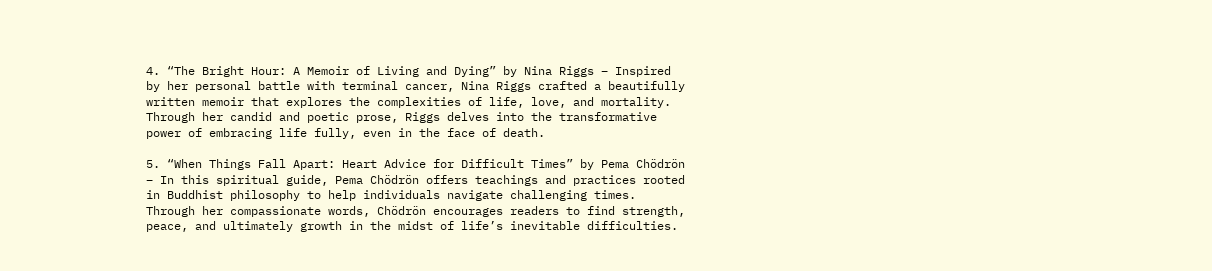4. “The Bright Hour: A Memoir of Living and Dying” by Nina Riggs – Inspired by her personal battle with terminal cancer, Nina Riggs crafted a beautifully written memoir that explores the complexities of life, love, and mortality. Through her candid and poetic prose, Riggs delves into the transformative power of embracing life fully, even in the face of death.

5. “When Things Fall Apart: Heart Advice for Difficult Times” by Pema Chödrön – In this spiritual guide, Pema Chödrön offers teachings and practices rooted in Buddhist philosophy to help individuals navigate challenging times. Through her compassionate words, Chödrön encourages readers to find strength, peace, and ultimately growth in the midst of life’s inevitable difficulties.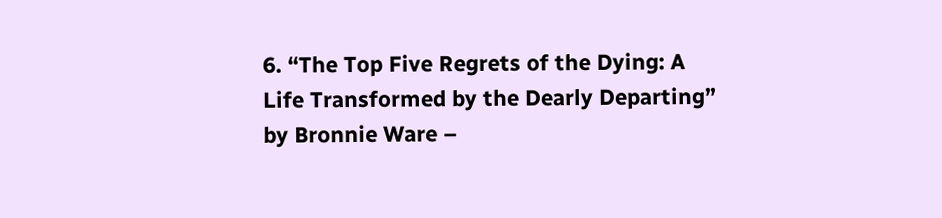6. “The Top Five Regrets of the Dying: A Life Transformed by the Dearly Departing” by Bronnie Ware –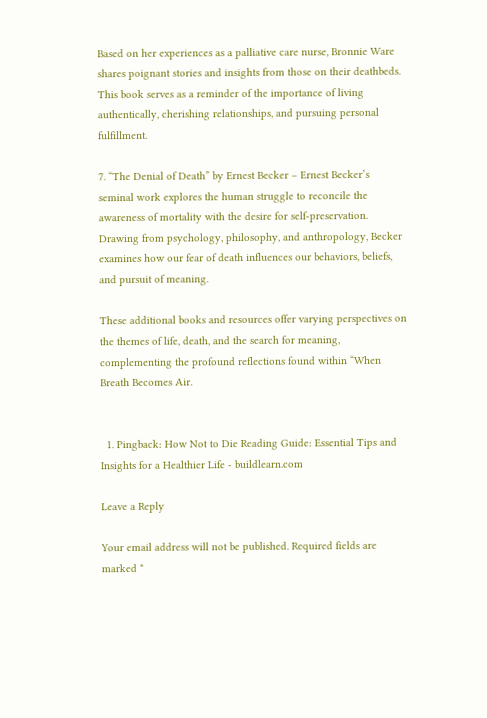Based on her experiences as a palliative care nurse, Bronnie Ware shares poignant stories and insights from those on their deathbeds. This book serves as a reminder of the importance of living authentically, cherishing relationships, and pursuing personal fulfillment.

7. “The Denial of Death” by Ernest Becker – Ernest Becker’s seminal work explores the human struggle to reconcile the awareness of mortality with the desire for self-preservation. Drawing from psychology, philosophy, and anthropology, Becker examines how our fear of death influences our behaviors, beliefs, and pursuit of meaning.

These additional books and resources offer varying perspectives on the themes of life, death, and the search for meaning, complementing the profound reflections found within “When Breath Becomes Air.


  1. Pingback: How Not to Die Reading Guide: Essential Tips and Insights for a Healthier Life - buildlearn.com

Leave a Reply

Your email address will not be published. Required fields are marked *